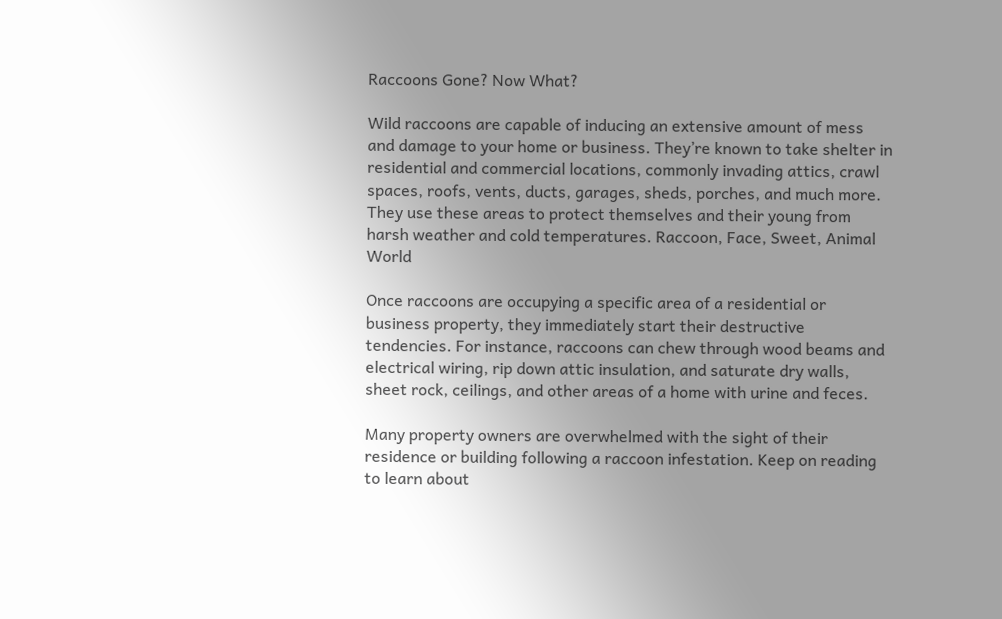Raccoons Gone? Now What?

Wild raccoons are capable of inducing an extensive amount of mess and damage to your home or business. They’re known to take shelter in residential and commercial locations, commonly invading attics, crawl spaces, roofs, vents, ducts, garages, sheds, porches, and much more. They use these areas to protect themselves and their young from harsh weather and cold temperatures. Raccoon, Face, Sweet, Animal World

Once raccoons are occupying a specific area of a residential or business property, they immediately start their destructive tendencies. For instance, raccoons can chew through wood beams and electrical wiring, rip down attic insulation, and saturate dry walls, sheet rock, ceilings, and other areas of a home with urine and feces.

Many property owners are overwhelmed with the sight of their residence or building following a raccoon infestation. Keep on reading to learn about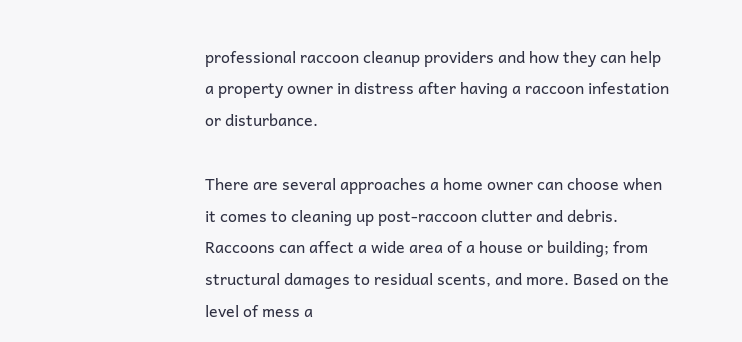professional raccoon cleanup providers and how they can help a property owner in distress after having a raccoon infestation or disturbance.

There are several approaches a home owner can choose when it comes to cleaning up post-raccoon clutter and debris. Raccoons can affect a wide area of a house or building; from structural damages to residual scents, and more. Based on the level of mess a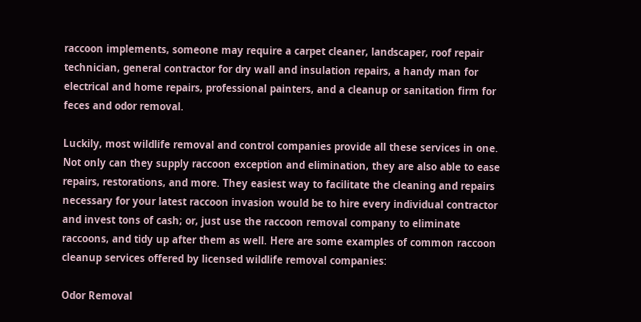raccoon implements, someone may require a carpet cleaner, landscaper, roof repair technician, general contractor for dry wall and insulation repairs, a handy man for electrical and home repairs, professional painters, and a cleanup or sanitation firm for feces and odor removal.

Luckily, most wildlife removal and control companies provide all these services in one. Not only can they supply raccoon exception and elimination, they are also able to ease repairs, restorations, and more. They easiest way to facilitate the cleaning and repairs necessary for your latest raccoon invasion would be to hire every individual contractor and invest tons of cash; or, just use the raccoon removal company to eliminate raccoons, and tidy up after them as well. Here are some examples of common raccoon cleanup services offered by licensed wildlife removal companies:

Odor Removal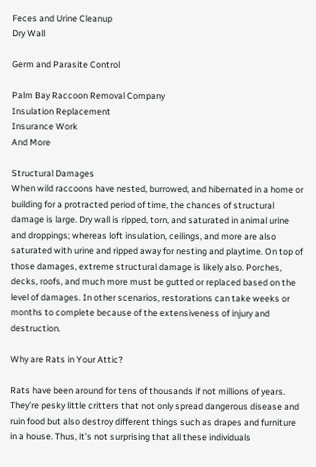Feces and Urine Cleanup
Dry Wall

Germ and Parasite Control

Palm Bay Raccoon Removal Company
Insulation Replacement
Insurance Work
And More

Structural Damages
When wild raccoons have nested, burrowed, and hibernated in a home or building for a protracted period of time, the chances of structural damage is large. Dry wall is ripped, torn, and saturated in animal urine and droppings; whereas loft insulation, ceilings, and more are also saturated with urine and ripped away for nesting and playtime. On top of those damages, extreme structural damage is likely also. Porches, decks, roofs, and much more must be gutted or replaced based on the level of damages. In other scenarios, restorations can take weeks or months to complete because of the extensiveness of injury and destruction.

Why are Rats in Your Attic?

Rats have been around for tens of thousands if not millions of years. They’re pesky little critters that not only spread dangerous disease and ruin food but also destroy different things such as drapes and furniture in a house. Thus, it’s not surprising that all these individuals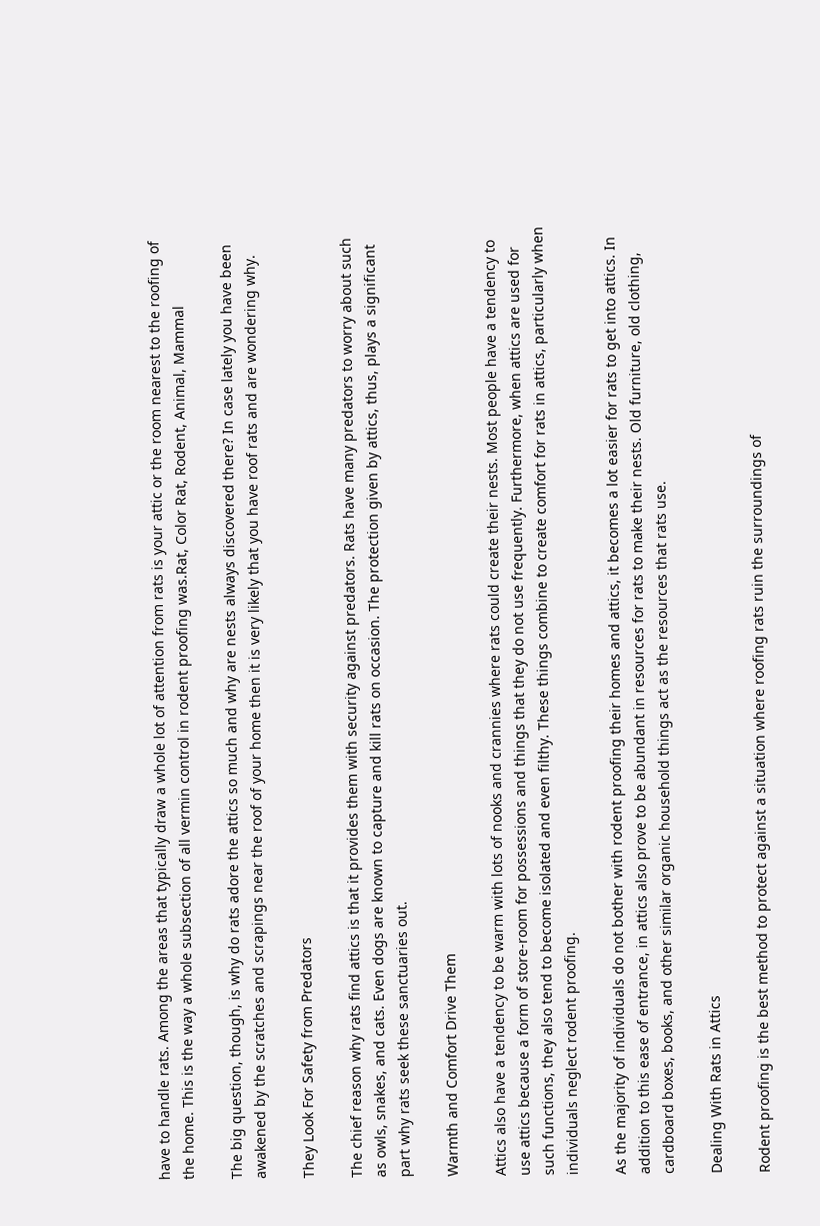have to handle rats. Among the areas that typically draw a whole lot of attention from rats is your attic or the room nearest to the roofing of the home. This is the way a whole subsection of all vermin control in rodent proofing was.Rat, Color Rat, Rodent, Animal, Mammal

The big question, though, is why do rats adore the attics so much and why are nests always discovered there? In case lately you have been awakened by the scratches and scrapings near the roof of your home then it is very likely that you have roof rats and are wondering why.

They Look For Safety from Predators

The chief reason why rats find attics is that it provides them with security against predators. Rats have many predators to worry about such as owls, snakes, and cats. Even dogs are known to capture and kill rats on occasion. The protection given by attics, thus, plays a significant part why rats seek these sanctuaries out.

Warmth and Comfort Drive Them

Attics also have a tendency to be warm with lots of nooks and crannies where rats could create their nests. Most people have a tendency to use attics because a form of store-room for possessions and things that they do not use frequently. Furthermore, when attics are used for such functions, they also tend to become isolated and even filthy. These things combine to create comfort for rats in attics, particularly when individuals neglect rodent proofing.

As the majority of individuals do not bother with rodent proofing their homes and attics, it becomes a lot easier for rats to get into attics. In addition to this ease of entrance, in attics also prove to be abundant in resources for rats to make their nests. Old furniture, old clothing, cardboard boxes, books, and other similar organic household things act as the resources that rats use.

Dealing With Rats in Attics

Rodent proofing is the best method to protect against a situation where roofing rats ruin the surroundings of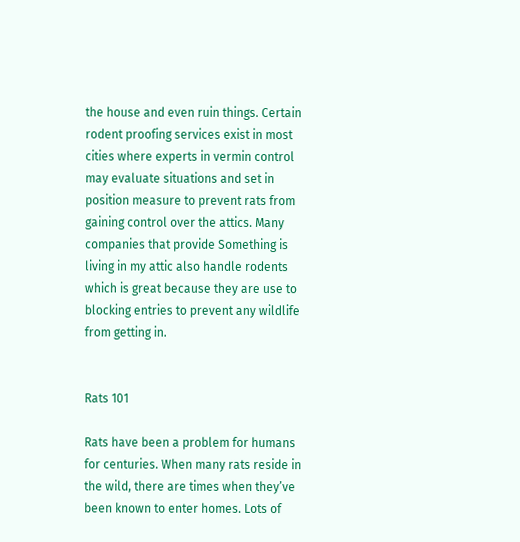the house and even ruin things. Certain rodent proofing services exist in most cities where experts in vermin control may evaluate situations and set in position measure to prevent rats from gaining control over the attics. Many companies that provide Something is living in my attic also handle rodents which is great because they are use to blocking entries to prevent any wildlife from getting in.


Rats 101

Rats have been a problem for humans for centuries. When many rats reside in the wild, there are times when they’ve been known to enter homes. Lots of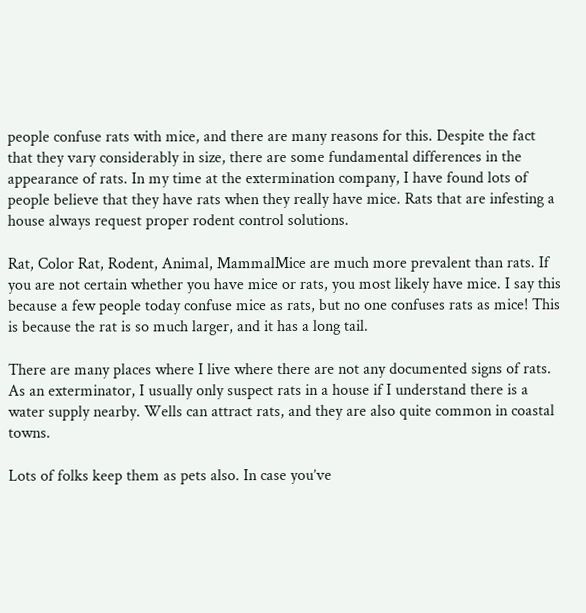people confuse rats with mice, and there are many reasons for this. Despite the fact that they vary considerably in size, there are some fundamental differences in the appearance of rats. In my time at the extermination company, I have found lots of people believe that they have rats when they really have mice. Rats that are infesting a house always request proper rodent control solutions.

Rat, Color Rat, Rodent, Animal, MammalMice are much more prevalent than rats. If you are not certain whether you have mice or rats, you most likely have mice. I say this because a few people today confuse mice as rats, but no one confuses rats as mice! This is because the rat is so much larger, and it has a long tail.

There are many places where I live where there are not any documented signs of rats. As an exterminator, I usually only suspect rats in a house if I understand there is a water supply nearby. Wells can attract rats, and they are also quite common in coastal towns.

Lots of folks keep them as pets also. In case you’ve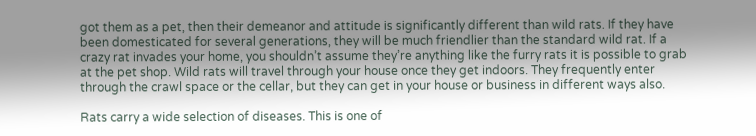got them as a pet, then their demeanor and attitude is significantly different than wild rats. If they have been domesticated for several generations, they will be much friendlier than the standard wild rat. If a crazy rat invades your home, you shouldn’t assume they’re anything like the furry rats it is possible to grab at the pet shop. Wild rats will travel through your house once they get indoors. They frequently enter through the crawl space or the cellar, but they can get in your house or business in different ways also.

Rats carry a wide selection of diseases. This is one of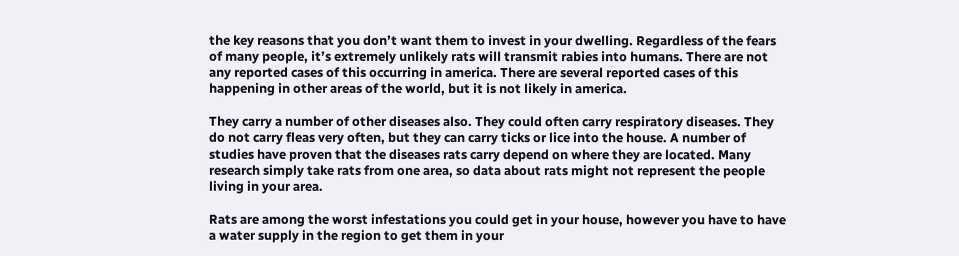the key reasons that you don’t want them to invest in your dwelling. Regardless of the fears of many people, it’s extremely unlikely rats will transmit rabies into humans. There are not any reported cases of this occurring in america. There are several reported cases of this happening in other areas of the world, but it is not likely in america.

They carry a number of other diseases also. They could often carry respiratory diseases. They do not carry fleas very often, but they can carry ticks or lice into the house. A number of studies have proven that the diseases rats carry depend on where they are located. Many research simply take rats from one area, so data about rats might not represent the people living in your area.

Rats are among the worst infestations you could get in your house, however you have to have a water supply in the region to get them in your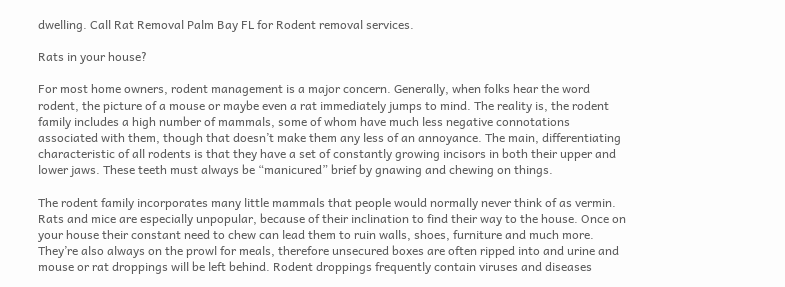dwelling. Call Rat Removal Palm Bay FL for Rodent removal services.

Rats in your house?

For most home owners, rodent management is a major concern. Generally, when folks hear the word rodent, the picture of a mouse or maybe even a rat immediately jumps to mind. The reality is, the rodent family includes a high number of mammals, some of whom have much less negative connotations associated with them, though that doesn’t make them any less of an annoyance. The main, differentiating characteristic of all rodents is that they have a set of constantly growing incisors in both their upper and lower jaws. These teeth must always be “manicured” brief by gnawing and chewing on things.

The rodent family incorporates many little mammals that people would normally never think of as vermin. Rats and mice are especially unpopular, because of their inclination to find their way to the house. Once on your house their constant need to chew can lead them to ruin walls, shoes, furniture and much more. They’re also always on the prowl for meals, therefore unsecured boxes are often ripped into and urine and mouse or rat droppings will be left behind. Rodent droppings frequently contain viruses and diseases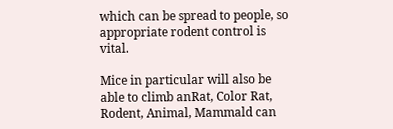which can be spread to people, so appropriate rodent control is vital.

Mice in particular will also be able to climb anRat, Color Rat, Rodent, Animal, Mammald can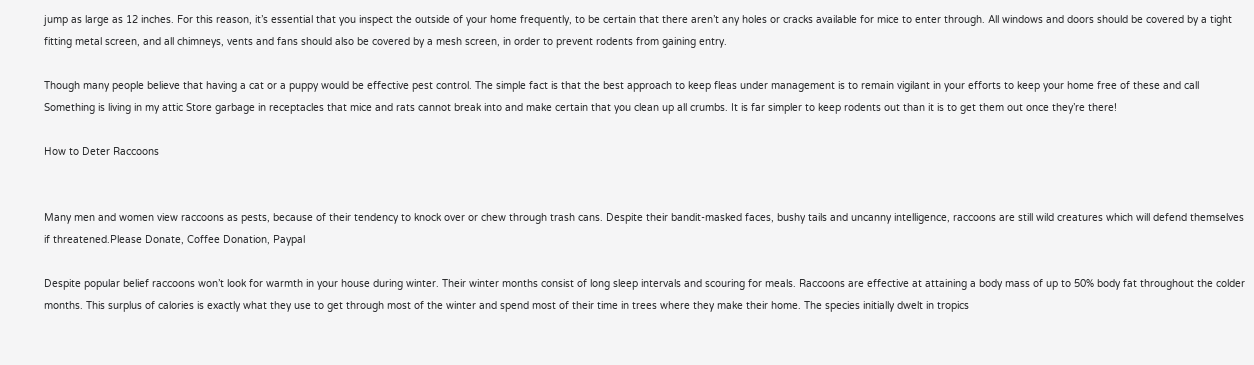jump as large as 12 inches. For this reason, it’s essential that you inspect the outside of your home frequently, to be certain that there aren’t any holes or cracks available for mice to enter through. All windows and doors should be covered by a tight fitting metal screen, and all chimneys, vents and fans should also be covered by a mesh screen, in order to prevent rodents from gaining entry.

Though many people believe that having a cat or a puppy would be effective pest control. The simple fact is that the best approach to keep fleas under management is to remain vigilant in your efforts to keep your home free of these and call Something is living in my attic Store garbage in receptacles that mice and rats cannot break into and make certain that you clean up all crumbs. It is far simpler to keep rodents out than it is to get them out once they’re there!

How to Deter Raccoons


Many men and women view raccoons as pests, because of their tendency to knock over or chew through trash cans. Despite their bandit-masked faces, bushy tails and uncanny intelligence, raccoons are still wild creatures which will defend themselves if threatened.Please Donate, Coffee Donation, Paypal

Despite popular belief raccoons won’t look for warmth in your house during winter. Their winter months consist of long sleep intervals and scouring for meals. Raccoons are effective at attaining a body mass of up to 50% body fat throughout the colder months. This surplus of calories is exactly what they use to get through most of the winter and spend most of their time in trees where they make their home. The species initially dwelt in tropics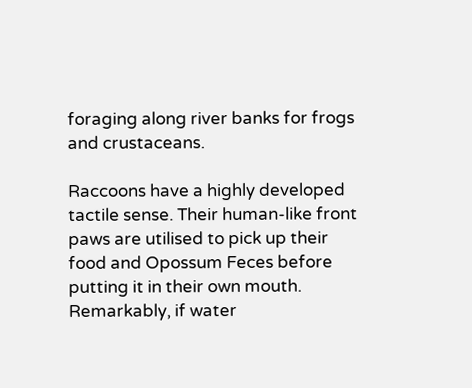foraging along river banks for frogs and crustaceans.

Raccoons have a highly developed tactile sense. Their human-like front paws are utilised to pick up their food and Opossum Feces before putting it in their own mouth. Remarkably, if water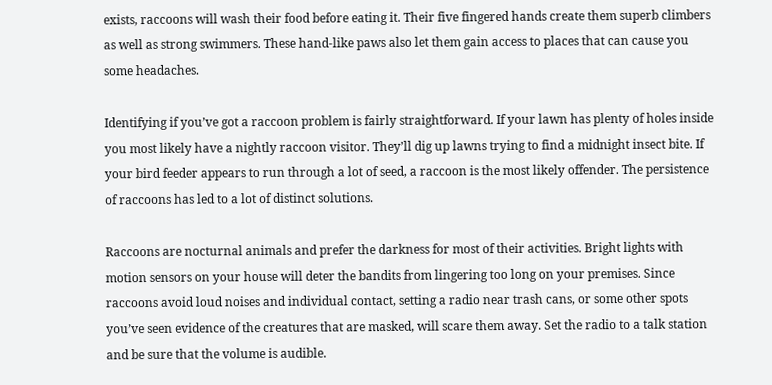exists, raccoons will wash their food before eating it. Their five fingered hands create them superb climbers as well as strong swimmers. These hand-like paws also let them gain access to places that can cause you some headaches.

Identifying if you’ve got a raccoon problem is fairly straightforward. If your lawn has plenty of holes inside you most likely have a nightly raccoon visitor. They’ll dig up lawns trying to find a midnight insect bite. If your bird feeder appears to run through a lot of seed, a raccoon is the most likely offender. The persistence of raccoons has led to a lot of distinct solutions.

Raccoons are nocturnal animals and prefer the darkness for most of their activities. Bright lights with motion sensors on your house will deter the bandits from lingering too long on your premises. Since raccoons avoid loud noises and individual contact, setting a radio near trash cans, or some other spots you’ve seen evidence of the creatures that are masked, will scare them away. Set the radio to a talk station and be sure that the volume is audible.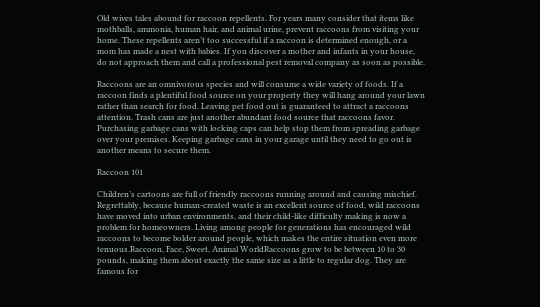Old wives tales abound for raccoon repellents. For years many consider that items like mothballs, ammonia, human hair, and animal urine, prevent raccoons from visiting your home. These repellents aren’t too successful if a raccoon is determined enough, or a mom has made a nest with babies. If you discover a mother and infants in your house, do not approach them and call a professional pest removal company as soon as possible.

Raccoons are an omnivorous species and will consume a wide variety of foods. If a raccoon finds a plentiful food source on your property they will hang around your lawn rather than search for food. Leaving pet food out is guaranteed to attract a raccoons attention. Trash cans are just another abundant food source that raccoons favor. Purchasing garbage cans with locking caps can help stop them from spreading garbage over your premises. Keeping garbage cans in your garage until they need to go out is another means to secure them.

Raccoon 101

Children’s cartoons are full of friendly raccoons running around and causing mischief. Regrettably, because human-created waste is an excellent source of food, wild raccoons have moved into urban environments, and their child-like difficulty making is now a problem for homeowners. Living among people for generations has encouraged wild raccoons to become bolder around people, which makes the entire situation even more tenuous.Raccoon, Face, Sweet, Animal WorldRaccoons grow to be between 10 to 30 pounds, making them about exactly the same size as a little to regular dog. They are famous for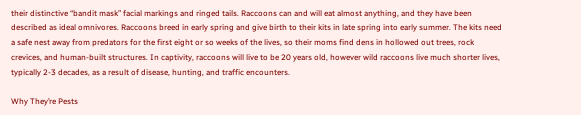their distinctive “bandit mask” facial markings and ringed tails. Raccoons can and will eat almost anything, and they have been described as ideal omnivores. Raccoons breed in early spring and give birth to their kits in late spring into early summer. The kits need a safe nest away from predators for the first eight or so weeks of the lives, so their moms find dens in hollowed out trees, rock crevices, and human-built structures. In captivity, raccoons will live to be 20 years old, however wild raccoons live much shorter lives, typically 2-3 decades, as a result of disease, hunting, and traffic encounters.

Why They’re Pests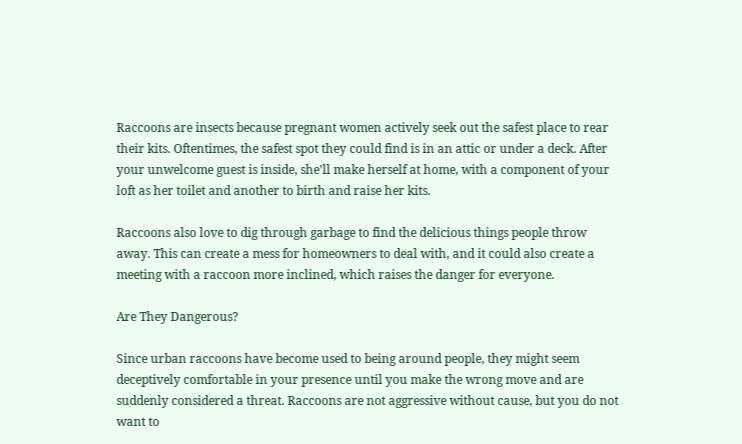Raccoons are insects because pregnant women actively seek out the safest place to rear their kits. Oftentimes, the safest spot they could find is in an attic or under a deck. After your unwelcome guest is inside, she’ll make herself at home, with a component of your loft as her toilet and another to birth and raise her kits.

Raccoons also love to dig through garbage to find the delicious things people throw away. This can create a mess for homeowners to deal with, and it could also create a meeting with a raccoon more inclined, which raises the danger for everyone.

Are They Dangerous?

Since urban raccoons have become used to being around people, they might seem deceptively comfortable in your presence until you make the wrong move and are suddenly considered a threat. Raccoons are not aggressive without cause, but you do not want to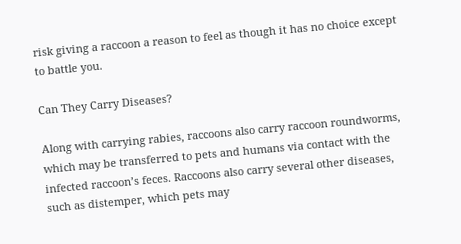risk giving a raccoon a reason to feel as though it has no choice except to battle you.

Can They Carry Diseases?

Along with carrying rabies, raccoons also carry raccoon roundworms, which may be transferred to pets and humans via contact with the infected raccoon’s feces. Raccoons also carry several other diseases, such as distemper, which pets may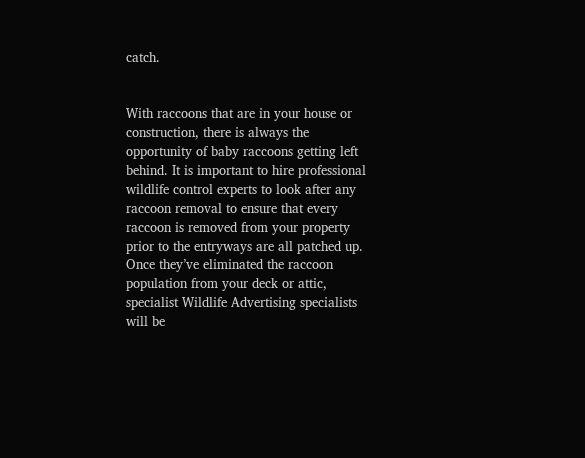catch.


With raccoons that are in your house or construction, there is always the opportunity of baby raccoons getting left behind. It is important to hire professional wildlife control experts to look after any raccoon removal to ensure that every raccoon is removed from your property prior to the entryways are all patched up. Once they’ve eliminated the raccoon population from your deck or attic, specialist Wildlife Advertising specialists will be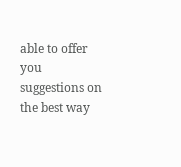able to offer you suggestions on the best way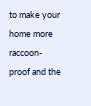to make your home more raccoon-proof and the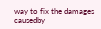way to fix the damages causedby